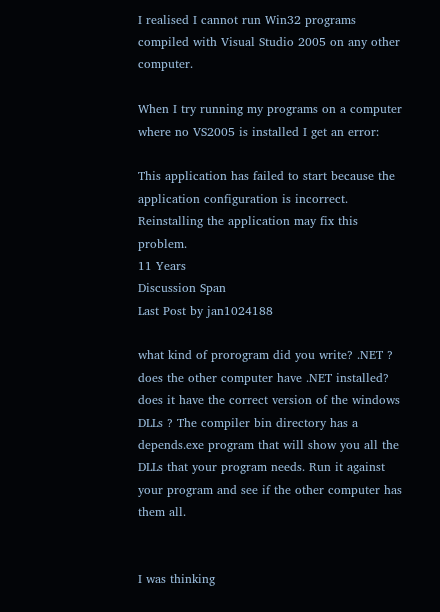I realised I cannot run Win32 programs compiled with Visual Studio 2005 on any other computer.

When I try running my programs on a computer where no VS2005 is installed I get an error:

This application has failed to start because the application configuration is incorrect. Reinstalling the application may fix this problem.
11 Years
Discussion Span
Last Post by jan1024188

what kind of prorogram did you write? .NET ? does the other computer have .NET installed? does it have the correct version of the windows DLLs ? The compiler bin directory has a depends.exe program that will show you all the DLLs that your program needs. Run it against your program and see if the other computer has them all.


I was thinking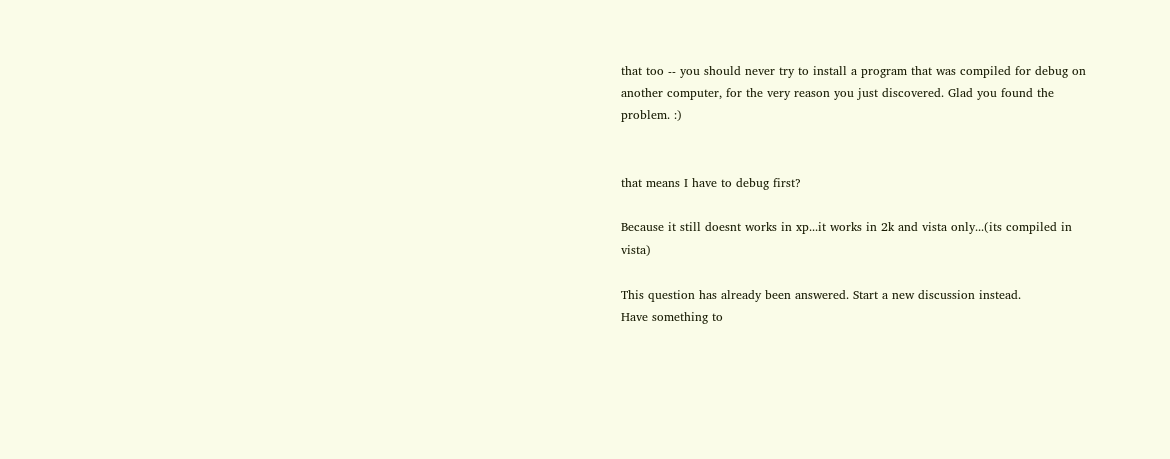that too -- you should never try to install a program that was compiled for debug on another computer, for the very reason you just discovered. Glad you found the problem. :)


that means I have to debug first?

Because it still doesnt works in xp...it works in 2k and vista only...(its compiled in vista)

This question has already been answered. Start a new discussion instead.
Have something to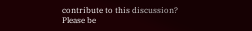contribute to this discussion? Please be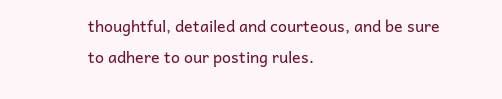thoughtful, detailed and courteous, and be sure to adhere to our posting rules.